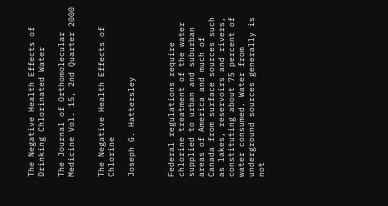The Negative Health Effects of Drinking Chlorinated Water

The Journal of Orthomolecular Medicine Vol. 15, 2nd Quarter 2000


The Negative Health Effects of Chlorine

Joseph G. Hattersley



Federal regulations require chlorine treatment of the water supplied to urban and suburban areas of America and much of Canada from surface sources such as lakes, reservoirs and rivers, constituting about 75 percent of water consumed. Water from underground sources generally is not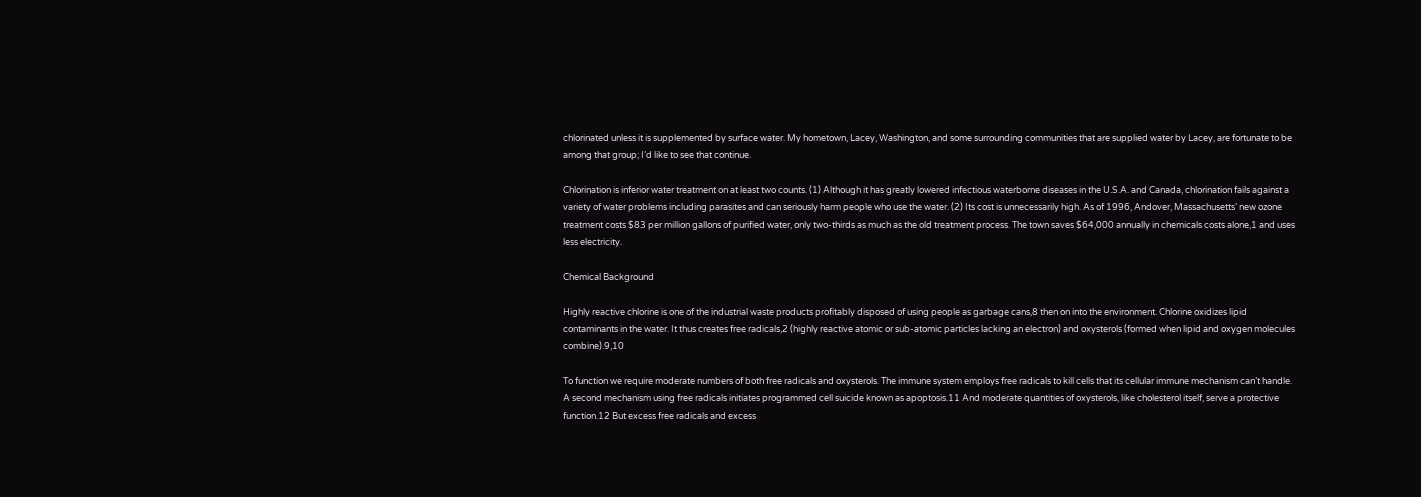chlorinated unless it is supplemented by surface water. My hometown, Lacey, Washington, and some surrounding communities that are supplied water by Lacey, are fortunate to be among that group; I’d like to see that continue.

Chlorination is inferior water treatment on at least two counts. (1) Although it has greatly lowered infectious waterborne diseases in the U.S.A. and Canada, chlorination fails against a variety of water problems including parasites and can seriously harm people who use the water. (2) Its cost is unnecessarily high. As of 1996, Andover, Massachusetts’ new ozone treatment costs $83 per million gallons of purified water, only two-thirds as much as the old treatment process. The town saves $64,000 annually in chemicals costs alone,1 and uses less electricity.

Chemical Background

Highly reactive chlorine is one of the industrial waste products profitably disposed of using people as garbage cans,8 then on into the environment. Chlorine oxidizes lipid contaminants in the water. It thus creates free radicals,2 (highly reactive atomic or sub-atomic particles lacking an electron) and oxysterols (formed when lipid and oxygen molecules combine).9,10

To function we require moderate numbers of both free radicals and oxysterols. The immune system employs free radicals to kill cells that its cellular immune mechanism can’t handle. A second mechanism using free radicals initiates programmed cell suicide known as apoptosis.11 And moderate quantities of oxysterols, like cholesterol itself, serve a protective function.12 But excess free radicals and excess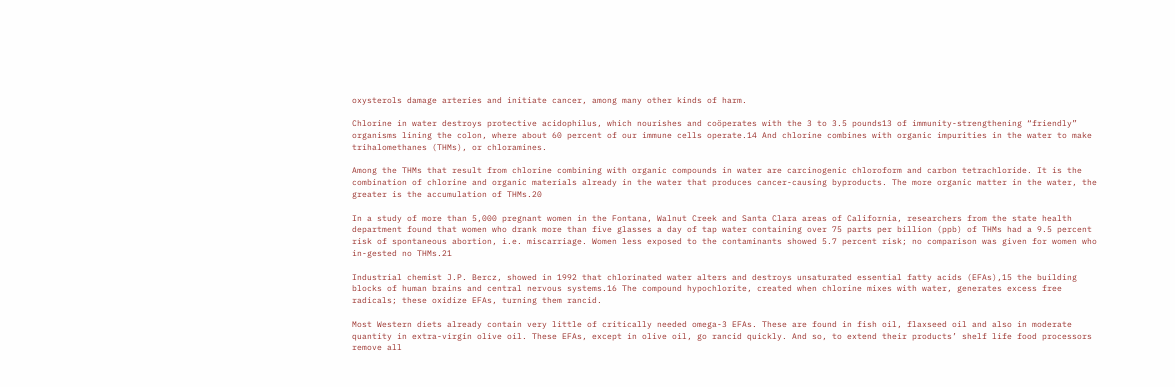oxysterols damage arteries and initiate cancer, among many other kinds of harm.

Chlorine in water destroys protective acidophilus, which nourishes and coöperates with the 3 to 3.5 pounds13 of immunity-strengthening “friendly” organisms lining the colon, where about 60 percent of our immune cells operate.14 And chlorine combines with organic impurities in the water to make trihalomethanes (THMs), or chloramines.

Among the THMs that result from chlorine combining with organic compounds in water are carcinogenic chloroform and carbon tetrachloride. It is the combination of chlorine and organic materials already in the water that produces cancer-causing byproducts. The more organic matter in the water, the greater is the accumulation of THMs.20

In a study of more than 5,000 pregnant women in the Fontana, Walnut Creek and Santa Clara areas of California, researchers from the state health department found that women who drank more than five glasses a day of tap water containing over 75 parts per billion (ppb) of THMs had a 9.5 percent risk of spontaneous abortion, i.e. miscarriage. Women less exposed to the contaminants showed 5.7 percent risk; no comparison was given for women who in-gested no THMs.21

Industrial chemist J.P. Bercz, showed in 1992 that chlorinated water alters and destroys unsaturated essential fatty acids (EFAs),15 the building blocks of human brains and central nervous systems.16 The compound hypochlorite, created when chlorine mixes with water, generates excess free radicals; these oxidize EFAs, turning them rancid.

Most Western diets already contain very little of critically needed omega-3 EFAs. These are found in fish oil, flaxseed oil and also in moderate quantity in extra-virgin olive oil. These EFAs, except in olive oil, go rancid quickly. And so, to extend their products’ shelf life food processors remove all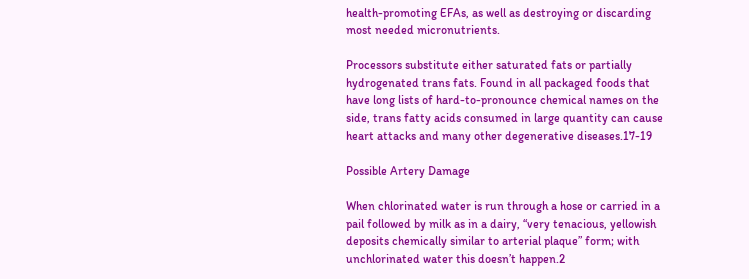health-promoting EFAs, as well as destroying or discarding most needed micronutrients.

Processors substitute either saturated fats or partially hydrogenated trans fats. Found in all packaged foods that have long lists of hard-to-pronounce chemical names on the side, trans fatty acids consumed in large quantity can cause heart attacks and many other degenerative diseases.17-19

Possible Artery Damage

When chlorinated water is run through a hose or carried in a pail followed by milk as in a dairy, “very tenacious, yellowish deposits chemically similar to arterial plaque” form; with unchlorinated water this doesn’t happen.2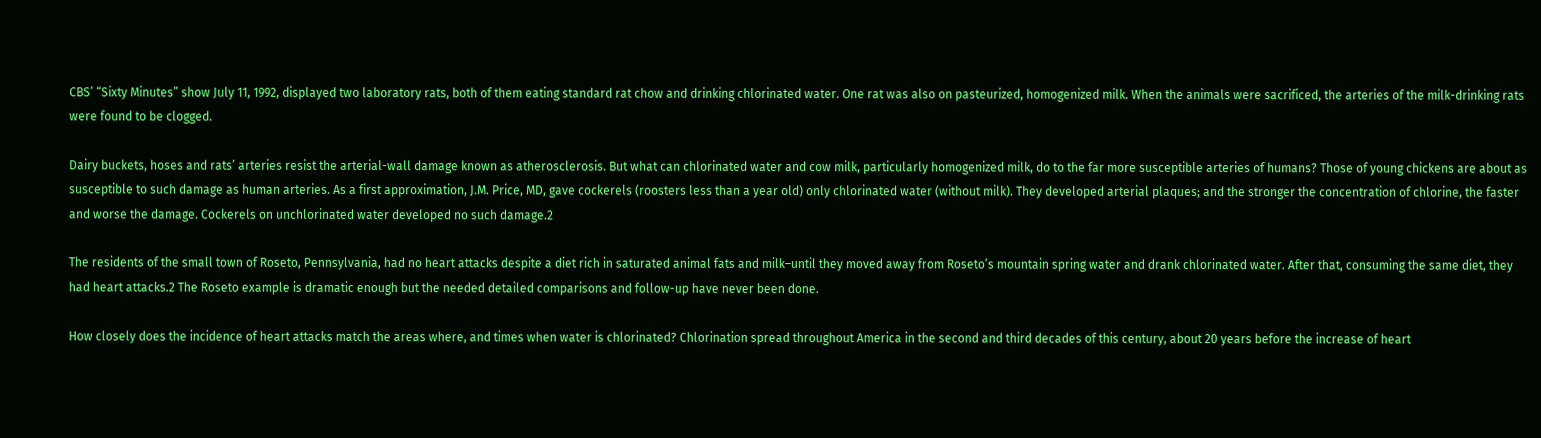CBS’ “Sixty Minutes” show July 11, 1992, displayed two laboratory rats, both of them eating standard rat chow and drinking chlorinated water. One rat was also on pasteurized, homogenized milk. When the animals were sacrificed, the arteries of the milk-drinking rats were found to be clogged.

Dairy buckets, hoses and rats’ arteries resist the arterial-wall damage known as atherosclerosis. But what can chlorinated water and cow milk, particularly homogenized milk, do to the far more susceptible arteries of humans? Those of young chickens are about as susceptible to such damage as human arteries. As a first approximation, J.M. Price, MD, gave cockerels (roosters less than a year old) only chlorinated water (without milk). They developed arterial plaques; and the stronger the concentration of chlorine, the faster and worse the damage. Cockerels on unchlorinated water developed no such damage.2

The residents of the small town of Roseto, Pennsylvania, had no heart attacks despite a diet rich in saturated animal fats and milk–until they moved away from Roseto’s mountain spring water and drank chlorinated water. After that, consuming the same diet, they had heart attacks.2 The Roseto example is dramatic enough but the needed detailed comparisons and follow-up have never been done.

How closely does the incidence of heart attacks match the areas where, and times when water is chlorinated? Chlorination spread throughout America in the second and third decades of this century, about 20 years before the increase of heart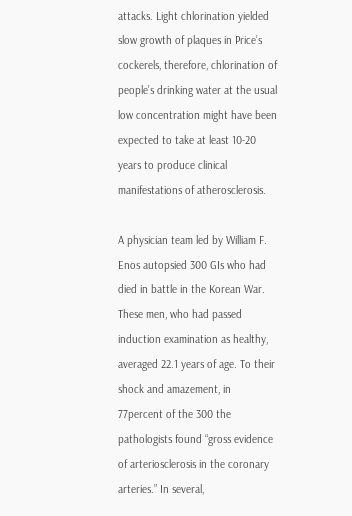attacks. Light chlorination yielded slow growth of plaques in Price’s cockerels, therefore, chlorination of people’s drinking water at the usual low concentration might have been expected to take at least 10-20 years to produce clinical manifestations of atherosclerosis.

A physician team led by William F. Enos autopsied 300 GIs who had died in battle in the Korean War. These men, who had passed induction examination as healthy, averaged 22.1 years of age. To their shock and amazement, in 77percent of the 300 the pathologists found “gross evidence of arteriosclerosis in the coronary arteries.” In several,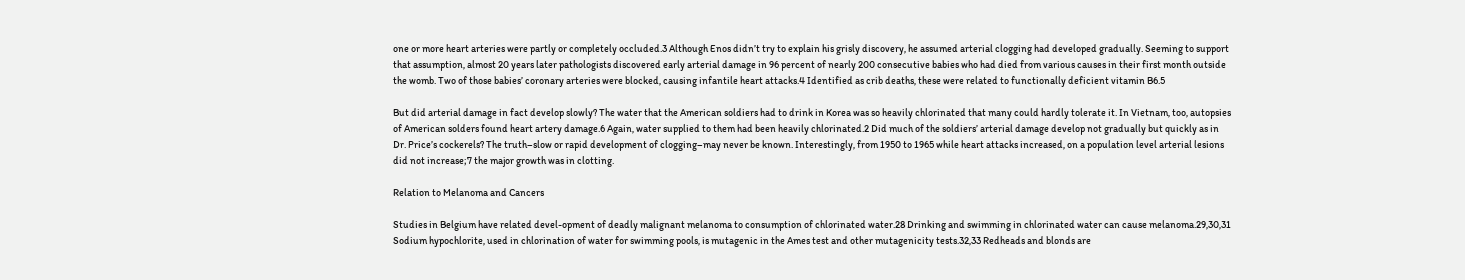one or more heart arteries were partly or completely occluded.3 Although Enos didn’t try to explain his grisly discovery, he assumed arterial clogging had developed gradually. Seeming to support that assumption, almost 20 years later pathologists discovered early arterial damage in 96 percent of nearly 200 consecutive babies who had died from various causes in their first month outside the womb. Two of those babies’ coronary arteries were blocked, causing infantile heart attacks.4 Identified as crib deaths, these were related to functionally deficient vitamin B6.5

But did arterial damage in fact develop slowly? The water that the American soldiers had to drink in Korea was so heavily chlorinated that many could hardly tolerate it. In Vietnam, too, autopsies of American solders found heart artery damage.6 Again, water supplied to them had been heavily chlorinated.2 Did much of the soldiers’ arterial damage develop not gradually but quickly as in Dr. Price’s cockerels? The truth–slow or rapid development of clogging–may never be known. Interestingly, from 1950 to 1965 while heart attacks increased, on a population level arterial lesions did not increase;7 the major growth was in clotting.

Relation to Melanoma and Cancers

Studies in Belgium have related devel-opment of deadly malignant melanoma to consumption of chlorinated water.28 Drinking and swimming in chlorinated water can cause melanoma.29,30,31 Sodium hypochlorite, used in chlorination of water for swimming pools, is mutagenic in the Ames test and other mutagenicity tests.32,33 Redheads and blonds are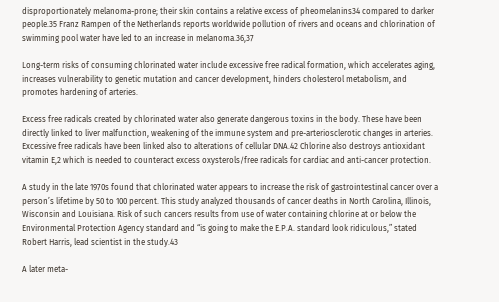disproportionately melanoma-prone; their skin contains a relative excess of pheomelanins34 compared to darker people.35 Franz Rampen of the Netherlands reports worldwide pollution of rivers and oceans and chlorination of swimming pool water have led to an increase in melanoma.36,37

Long-term risks of consuming chlorinated water include excessive free radical formation, which accelerates aging, increases vulnerability to genetic mutation and cancer development, hinders cholesterol metabolism, and promotes hardening of arteries.

Excess free radicals created by chlorinated water also generate dangerous toxins in the body. These have been directly linked to liver malfunction, weakening of the immune system and pre-arteriosclerotic changes in arteries. Excessive free radicals have been linked also to alterations of cellular DNA.42 Chlorine also destroys antioxidant vitamin E,2 which is needed to counteract excess oxysterols/free radicals for cardiac and anti-cancer protection.

A study in the late 1970s found that chlorinated water appears to increase the risk of gastrointestinal cancer over a person’s lifetime by 50 to 100 percent. This study analyzed thousands of cancer deaths in North Carolina, Illinois, Wisconsin and Louisiana. Risk of such cancers results from use of water containing chlorine at or below the Environmental Protection Agency standard and “is going to make the E.P.A. standard look ridiculous,” stated Robert Harris, lead scientist in the study.43

A later meta-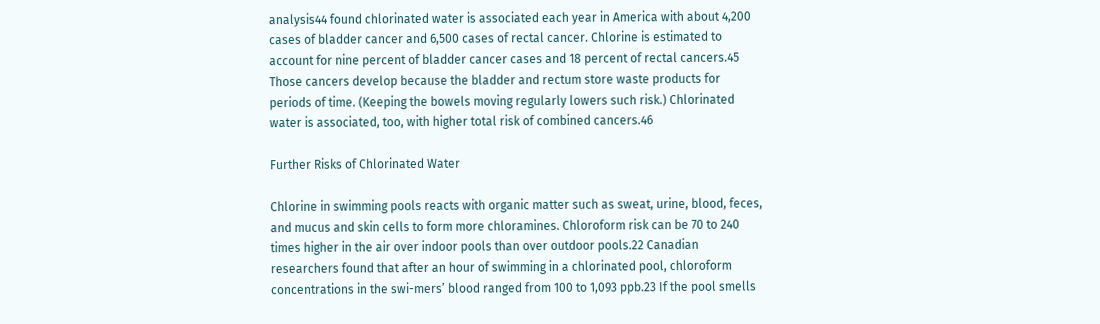analysis44 found chlorinated water is associated each year in America with about 4,200 cases of bladder cancer and 6,500 cases of rectal cancer. Chlorine is estimated to account for nine percent of bladder cancer cases and 18 percent of rectal cancers.45 Those cancers develop because the bladder and rectum store waste products for periods of time. (Keeping the bowels moving regularly lowers such risk.) Chlorinated water is associated, too, with higher total risk of combined cancers.46

Further Risks of Chlorinated Water

Chlorine in swimming pools reacts with organic matter such as sweat, urine, blood, feces, and mucus and skin cells to form more chloramines. Chloroform risk can be 70 to 240 times higher in the air over indoor pools than over outdoor pools.22 Canadian researchers found that after an hour of swimming in a chlorinated pool, chloroform concentrations in the swi-mers’ blood ranged from 100 to 1,093 ppb.23 If the pool smells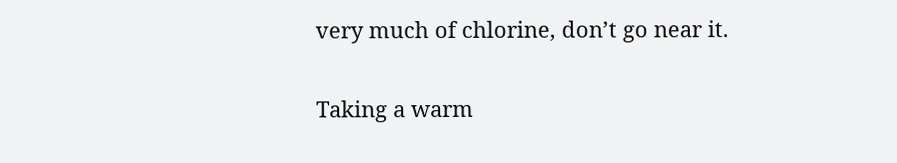very much of chlorine, don’t go near it.

Taking a warm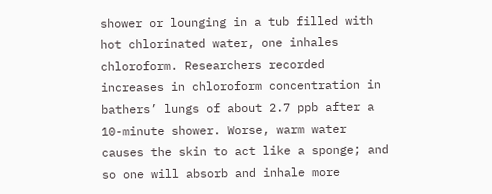shower or lounging in a tub filled with hot chlorinated water, one inhales chloroform. Researchers recorded increases in chloroform concentration in bathers’ lungs of about 2.7 ppb after a 10-minute shower. Worse, warm water causes the skin to act like a sponge; and so one will absorb and inhale more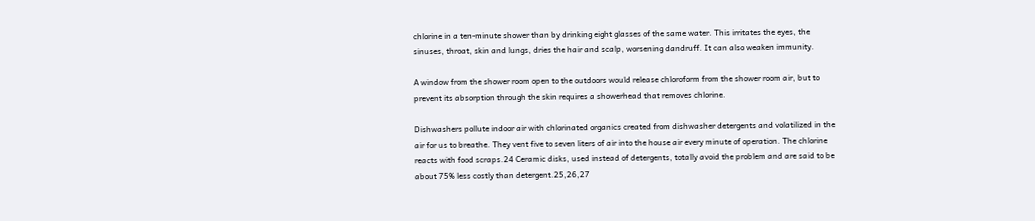chlorine in a ten-minute shower than by drinking eight glasses of the same water. This irritates the eyes, the sinuses, throat, skin and lungs, dries the hair and scalp, worsening dandruff. It can also weaken immunity.

A window from the shower room open to the outdoors would release chloroform from the shower room air, but to prevent its absorption through the skin requires a showerhead that removes chlorine.

Dishwashers pollute indoor air with chlorinated organics created from dishwasher detergents and volatilized in the air for us to breathe. They vent five to seven liters of air into the house air every minute of operation. The chlorine reacts with food scraps.24 Ceramic disks, used instead of detergents, totally avoid the problem and are said to be about 75% less costly than detergent.25,26,27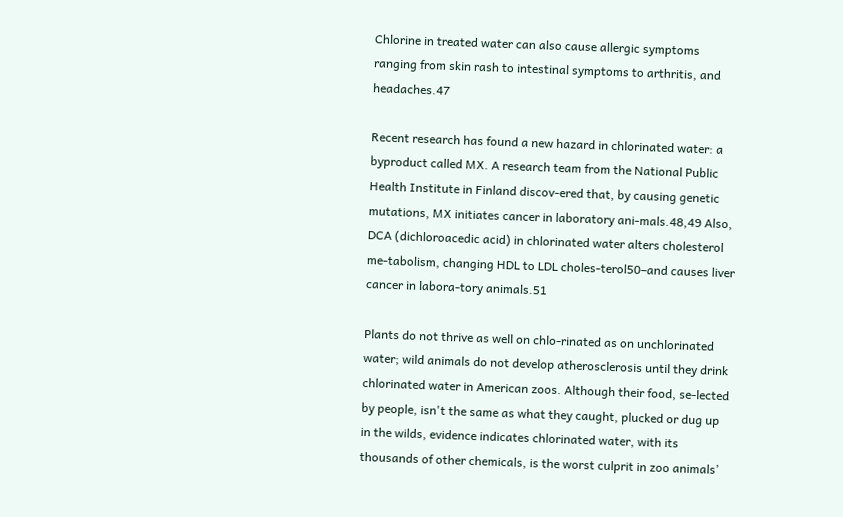Chlorine in treated water can also cause allergic symptoms ranging from skin rash to intestinal symptoms to arthritis, and headaches.47

Recent research has found a new hazard in chlorinated water: a byproduct called MX. A research team from the National Public Health Institute in Finland discov-ered that, by causing genetic mutations, MX initiates cancer in laboratory ani-mals.48,49 Also, DCA (dichloroacedic acid) in chlorinated water alters cholesterol me-tabolism, changing HDL to LDL choles-terol50–and causes liver cancer in labora-tory animals.51

Plants do not thrive as well on chlo-rinated as on unchlorinated water; wild animals do not develop atherosclerosis until they drink chlorinated water in American zoos. Although their food, se-lected by people, isn't the same as what they caught, plucked or dug up in the wilds, evidence indicates chlorinated water, with its thousands of other chemicals, is the worst culprit in zoo animals’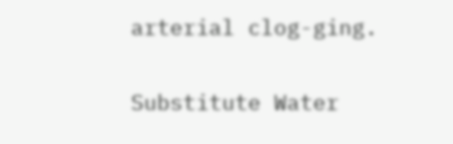arterial clog-ging.

Substitute Water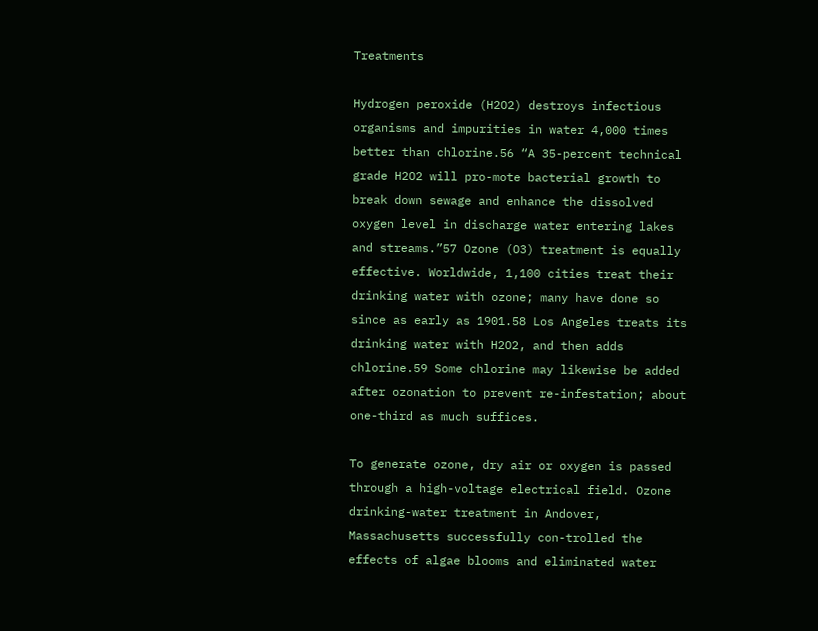Treatments

Hydrogen peroxide (H2O2) destroys infectious organisms and impurities in water 4,000 times better than chlorine.56 “A 35-percent technical grade H2O2 will pro-mote bacterial growth to break down sewage and enhance the dissolved oxygen level in discharge water entering lakes and streams.”57 Ozone (O3) treatment is equally effective. Worldwide, 1,100 cities treat their drinking water with ozone; many have done so since as early as 1901.58 Los Angeles treats its drinking water with H2O2, and then adds chlorine.59 Some chlorine may likewise be added after ozonation to prevent re-infestation; about one-third as much suffices.

To generate ozone, dry air or oxygen is passed through a high-voltage electrical field. Ozone drinking-water treatment in Andover, Massachusetts successfully con-trolled the effects of algae blooms and eliminated water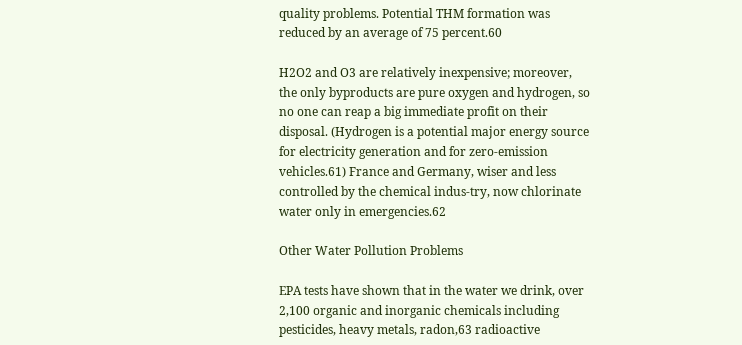quality problems. Potential THM formation was reduced by an average of 75 percent.60

H2O2 and O3 are relatively inexpensive; moreover, the only byproducts are pure oxygen and hydrogen, so no one can reap a big immediate profit on their disposal. (Hydrogen is a potential major energy source for electricity generation and for zero-emission vehicles.61) France and Germany, wiser and less controlled by the chemical indus-try, now chlorinate water only in emergencies.62

Other Water Pollution Problems

EPA tests have shown that in the water we drink, over 2,100 organic and inorganic chemicals including pesticides, heavy metals, radon,63 radioactive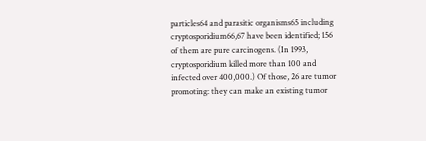particles64 and parasitic organisms65 including cryptosporidium66,67 have been identified; 156 of them are pure carcinogens. (In 1993, cryptosporidium killed more than 100 and infected over 400,000.) Of those, 26 are tumor promoting: they can make an existing tumor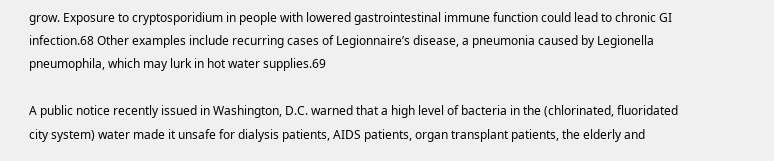grow. Exposure to cryptosporidium in people with lowered gastrointestinal immune function could lead to chronic GI infection.68 Other examples include recurring cases of Legionnaire’s disease, a pneumonia caused by Legionella pneumophila, which may lurk in hot water supplies.69

A public notice recently issued in Washington, D.C. warned that a high level of bacteria in the (chlorinated, fluoridated city system) water made it unsafe for dialysis patients, AIDS patients, organ transplant patients, the elderly and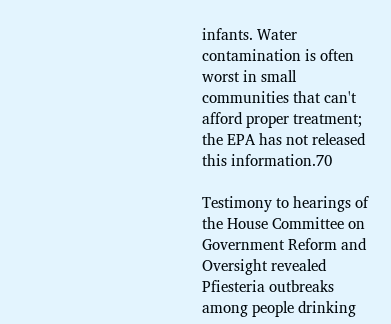infants. Water contamination is often worst in small communities that can't afford proper treatment; the EPA has not released this information.70

Testimony to hearings of the House Committee on Government Reform and Oversight revealed Pfiesteria outbreaks among people drinking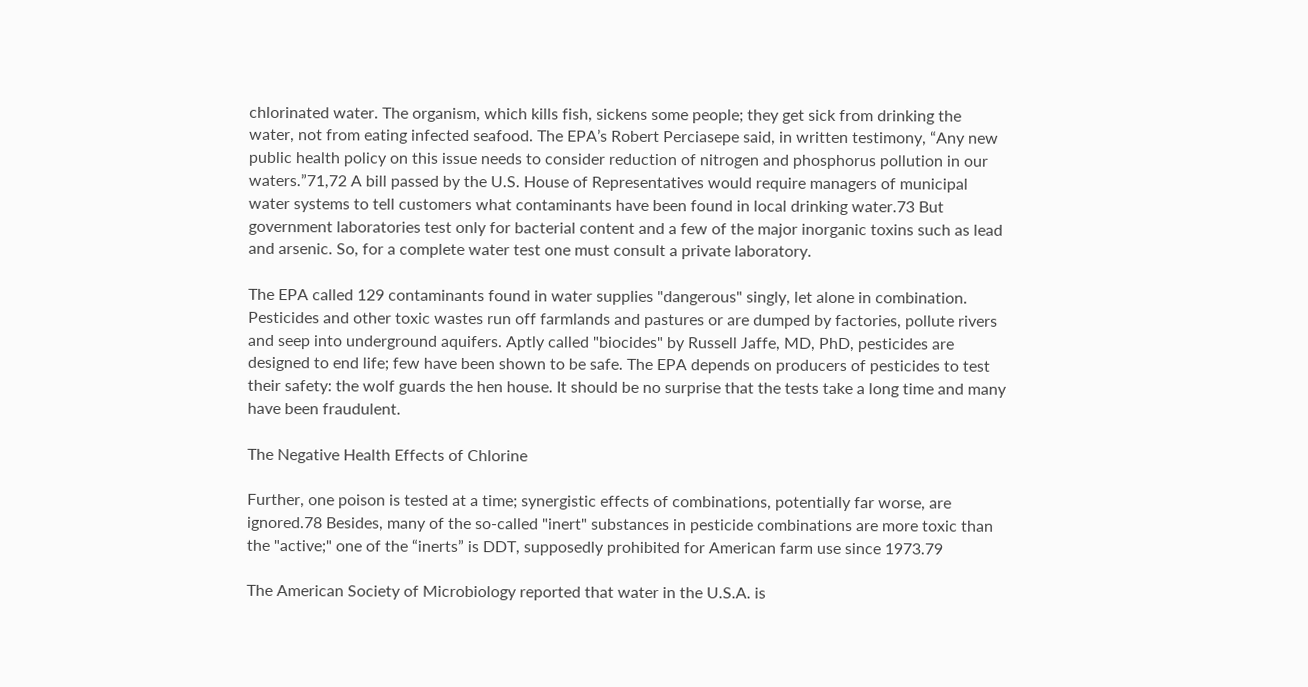chlorinated water. The organism, which kills fish, sickens some people; they get sick from drinking the water, not from eating infected seafood. The EPA’s Robert Perciasepe said, in written testimony, “Any new public health policy on this issue needs to consider reduction of nitrogen and phosphorus pollution in our waters.”71,72 A bill passed by the U.S. House of Representatives would require managers of municipal water systems to tell customers what contaminants have been found in local drinking water.73 But government laboratories test only for bacterial content and a few of the major inorganic toxins such as lead and arsenic. So, for a complete water test one must consult a private laboratory.

The EPA called 129 contaminants found in water supplies "dangerous" singly, let alone in combination. Pesticides and other toxic wastes run off farmlands and pastures or are dumped by factories, pollute rivers and seep into underground aquifers. Aptly called "biocides" by Russell Jaffe, MD, PhD, pesticides are designed to end life; few have been shown to be safe. The EPA depends on producers of pesticides to test their safety: the wolf guards the hen house. It should be no surprise that the tests take a long time and many have been fraudulent.

The Negative Health Effects of Chlorine

Further, one poison is tested at a time; synergistic effects of combinations, potentially far worse, are ignored.78 Besides, many of the so-called "inert" substances in pesticide combinations are more toxic than the "active;" one of the “inerts” is DDT, supposedly prohibited for American farm use since 1973.79

The American Society of Microbiology reported that water in the U.S.A. is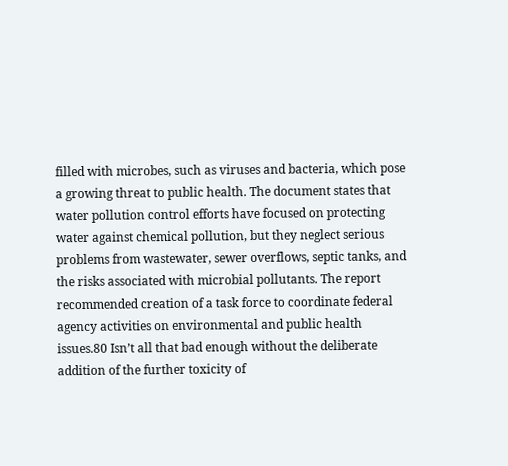filled with microbes, such as viruses and bacteria, which pose a growing threat to public health. The document states that water pollution control efforts have focused on protecting water against chemical pollution, but they neglect serious problems from wastewater, sewer overflows, septic tanks, and the risks associated with microbial pollutants. The report recommended creation of a task force to coordinate federal agency activities on environmental and public health issues.80 Isn’t all that bad enough without the deliberate addition of the further toxicity of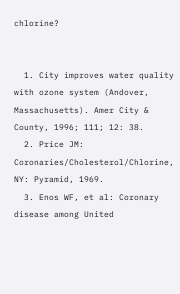chlorine?


  1. City improves water quality with ozone system (Andover, Massachusetts). Amer City & County, 1996; 111; 12: 38.
  2. Price JM: Coronaries/Cholesterol/Chlorine, NY: Pyramid, 1969.
  3. Enos WF, et al: Coronary disease among United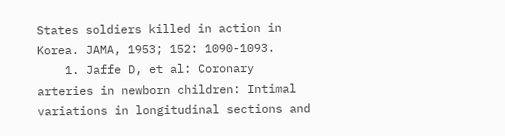States soldiers killed in action in Korea. JAMA, 1953; 152: 1090-1093.
    1. Jaffe D, et al: Coronary arteries in newborn children: Intimal variations in longitudinal sections and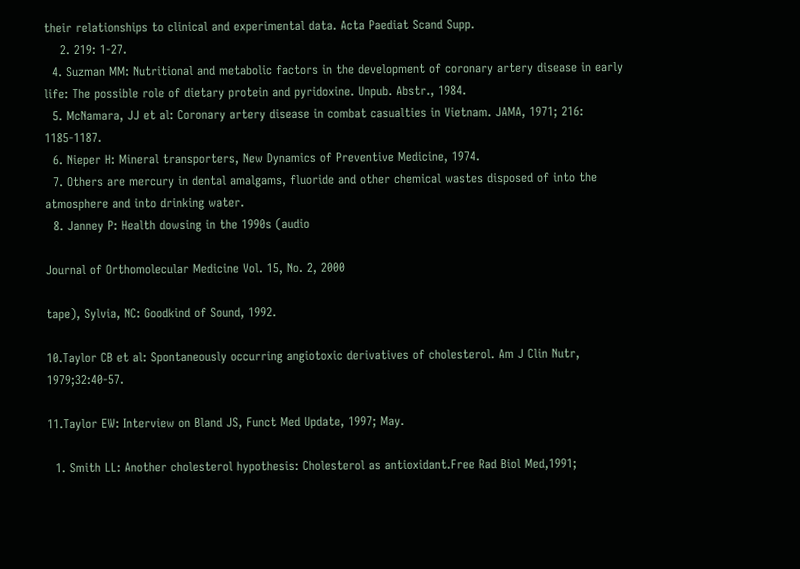their relationships to clinical and experimental data. Acta Paediat Scand Supp.
    2. 219: 1-27.
  4. Suzman MM: Nutritional and metabolic factors in the development of coronary artery disease in early life: The possible role of dietary protein and pyridoxine. Unpub. Abstr., 1984.
  5. McNamara, JJ et al: Coronary artery disease in combat casualties in Vietnam. JAMA, 1971; 216: 1185-1187.
  6. Nieper H: Mineral transporters, New Dynamics of Preventive Medicine, 1974.
  7. Others are mercury in dental amalgams, fluoride and other chemical wastes disposed of into the atmosphere and into drinking water.
  8. Janney P: Health dowsing in the 1990s (audio

Journal of Orthomolecular Medicine Vol. 15, No. 2, 2000

tape), Sylvia, NC: Goodkind of Sound, 1992.

10.Taylor CB et al: Spontaneously occurring angiotoxic derivatives of cholesterol. Am J Clin Nutr, 1979;32:40-57.

11.Taylor EW: Interview on Bland JS, Funct Med Update, 1997; May.

  1. Smith LL: Another cholesterol hypothesis: Cholesterol as antioxidant.Free Rad Biol Med,1991;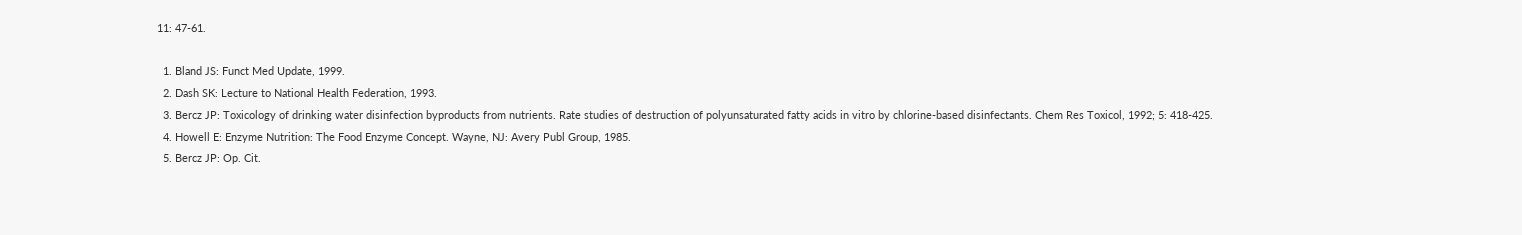11: 47-61.

  1. Bland JS: Funct Med Update, 1999.
  2. Dash SK: Lecture to National Health Federation, 1993.
  3. Bercz JP: Toxicology of drinking water disinfection byproducts from nutrients. Rate studies of destruction of polyunsaturated fatty acids in vitro by chlorine-based disinfectants. Chem Res Toxicol, 1992; 5: 418-425.
  4. Howell E: Enzyme Nutrition: The Food Enzyme Concept. Wayne, NJ: Avery Publ Group, 1985.
  5. Bercz JP: Op. Cit.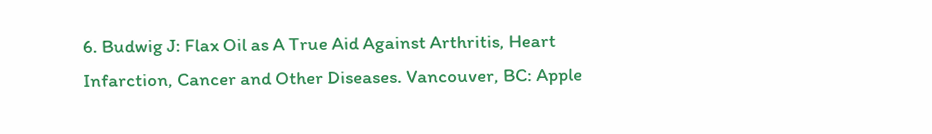6. Budwig J: Flax Oil as A True Aid Against Arthritis, Heart Infarction, Cancer and Other Diseases. Vancouver, BC: Apple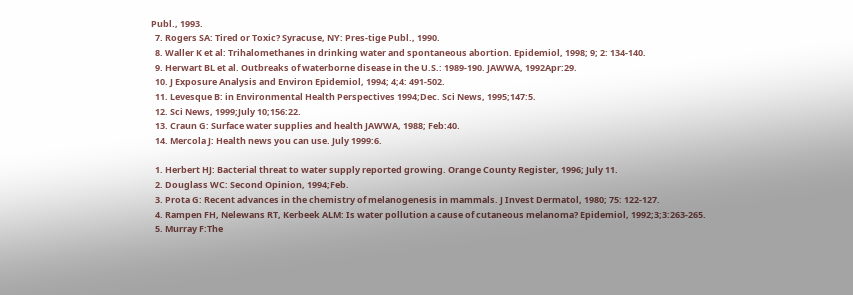Publ., 1993.
  7. Rogers SA: Tired or Toxic? Syracuse, NY: Pres-tige Publ., 1990.
  8. Waller K et al: Trihalomethanes in drinking water and spontaneous abortion. Epidemiol, 1998; 9; 2: 134-140.
  9. Herwart BL et al. Outbreaks of waterborne disease in the U.S.: 1989-190. JAWWA, 1992Apr:29.
  10. J Exposure Analysis and Environ Epidemiol, 1994; 4;4: 491-502.
  11. Levesque B: in Environmental Health Perspectives 1994;Dec. Sci News, 1995;147:5.
  12. Sci News, 1999;July 10;156:22.
  13. Craun G: Surface water supplies and health JAWWA, 1988; Feb:40.
  14. Mercola J: Health news you can use. July 1999:6.

  1. Herbert HJ: Bacterial threat to water supply reported growing. Orange County Register, 1996; July 11.
  2. Douglass WC: Second Opinion, 1994;Feb.
  3. Prota G: Recent advances in the chemistry of melanogenesis in mammals. J Invest Dermatol, 1980; 75: 122-127.
  4. Rampen FH, Nelewans RT, Kerbeek ALM: Is water pollution a cause of cutaneous melanoma? Epidemiol, 1992;3;3:263-265.
  5. Murray F:The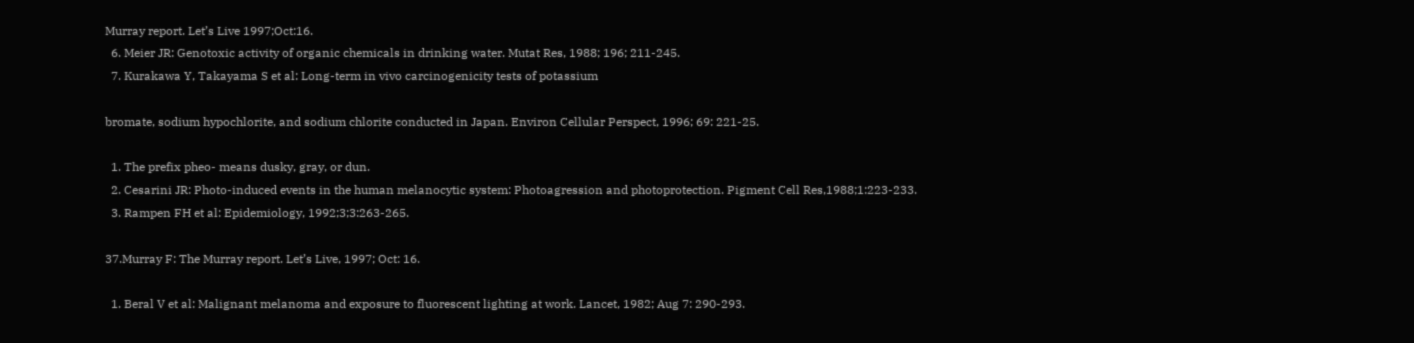Murray report. Let’s Live 1997;Oct:16.
  6. Meier JR: Genotoxic activity of organic chemicals in drinking water. Mutat Res, 1988; 196; 211-245.
  7. Kurakawa Y, Takayama S et al: Long-term in vivo carcinogenicity tests of potassium

bromate, sodium hypochlorite, and sodium chlorite conducted in Japan. Environ Cellular Perspect, 1996; 69: 221-25.

  1. The prefix pheo- means dusky, gray, or dun.
  2. Cesarini JR: Photo-induced events in the human melanocytic system: Photoagression and photoprotection. Pigment Cell Res,1988;1:223-233.
  3. Rampen FH et al: Epidemiology, 1992;3;3:263-265.

37.Murray F: The Murray report. Let’s Live, 1997; Oct: 16.

  1. Beral V et al: Malignant melanoma and exposure to fluorescent lighting at work. Lancet, 1982; Aug 7: 290-293.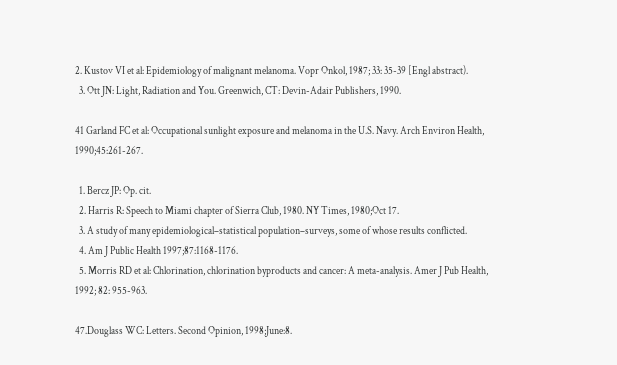2. Kustov VI et al: Epidemiology of malignant melanoma. Vopr Onkol, 1987; 33: 35-39 [Engl abstract).
  3. Ott JN: Light, Radiation and You. Greenwich, CT: Devin-Adair Publishers, 1990.

41 Garland FC et al: Occupational sunlight exposure and melanoma in the U.S. Navy. Arch Environ Health, 1990;45:261-267.

  1. Bercz JP: Op. cit.
  2. Harris R: Speech to Miami chapter of Sierra Club, 1980. NY Times, 1980;Oct 17.
  3. A study of many epidemiological–statistical population–surveys, some of whose results conflicted.
  4. Am J Public Health 1997;87:1168-1176.
  5. Morris RD et al: Chlorination, chlorination byproducts and cancer: A meta-analysis. Amer J Pub Health, 1992; 82: 955-963.

47.Douglass WC: Letters. Second Opinion, 1998;June:8.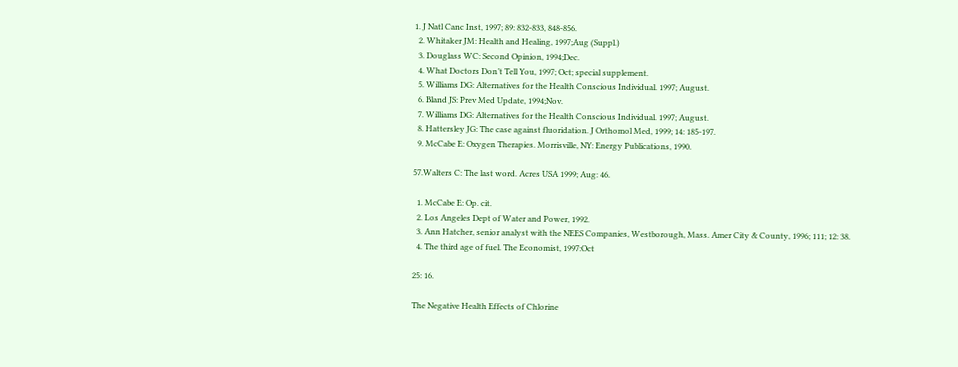1. J Natl Canc Inst, 1997; 89: 832-833, 848-856.
  2. Whitaker JM: Health and Healing, 1997;Aug (Suppl.)
  3. Douglass WC: Second Opinion, 1994;Dec.
  4. What Doctors Don’t Tell You, 1997; Oct; special supplement.
  5. Williams DG: Alternatives for the Health Conscious Individual. 1997; August.
  6. Bland JS: Prev Med Update, 1994;Nov.
  7. Williams DG: Alternatives for the Health Conscious Individual. 1997; August.
  8. Hattersley JG: The case against fluoridation. J Orthomol Med, 1999; 14: 185-197.
  9. McCabe E: Oxygen Therapies. Morrisville, NY: Energy Publications, 1990.

57.Walters C: The last word. Acres USA 1999; Aug: 46.

  1. McCabe E: Op. cit.
  2. Los Angeles Dept of Water and Power, 1992.
  3. Ann Hatcher, senior analyst with the NEES Companies, Westborough, Mass. Amer City & County, 1996; 111; 12: 38.
  4. The third age of fuel. The Economist, 1997:Oct

25: 16.

The Negative Health Effects of Chlorine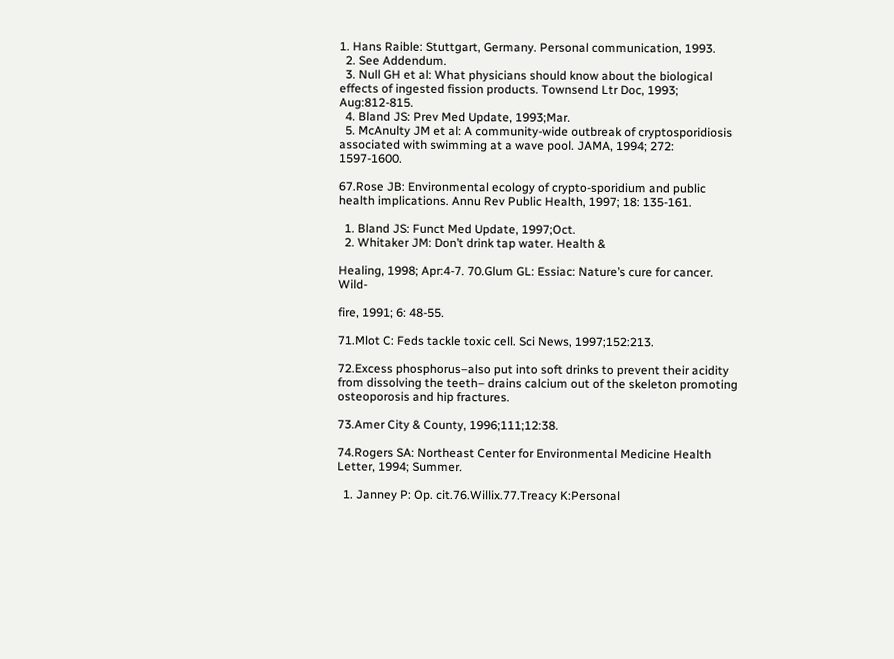1. Hans Raible: Stuttgart, Germany. Personal communication, 1993.
  2. See Addendum.
  3. Null GH et al: What physicians should know about the biological effects of ingested fission products. Townsend Ltr Doc, 1993; Aug:812-815.
  4. Bland JS: Prev Med Update, 1993;Mar.
  5. McAnulty JM et al: A community-wide outbreak of cryptosporidiosis associated with swimming at a wave pool. JAMA, 1994; 272: 1597-1600.

67.Rose JB: Environmental ecology of crypto-sporidium and public health implications. Annu Rev Public Health, 1997; 18: 135-161.

  1. Bland JS: Funct Med Update, 1997;Oct.
  2. Whitaker JM: Don’t drink tap water. Health &

Healing, 1998; Apr:4-7. 70.Glum GL: Essiac: Nature’s cure for cancer. Wild-

fire, 1991; 6: 48-55.

71.Mlot C: Feds tackle toxic cell. Sci News, 1997;152:213.

72.Excess phosphorus–also put into soft drinks to prevent their acidity from dissolving the teeth– drains calcium out of the skeleton promoting osteoporosis and hip fractures.

73.Amer City & County, 1996;111;12:38.

74.Rogers SA: Northeast Center for Environmental Medicine Health Letter, 1994; Summer.

  1. Janney P: Op. cit.76.Willix.77.Treacy K:Personal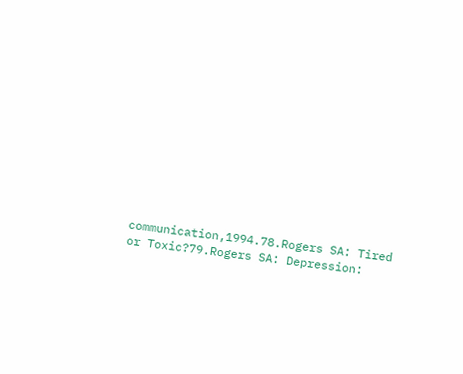communication,1994.78.Rogers SA: Tired or Toxic?79.Rogers SA: Depression: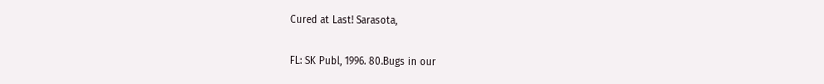Cured at Last! Sarasota,

FL: SK Publ, 1996. 80.Bugs in our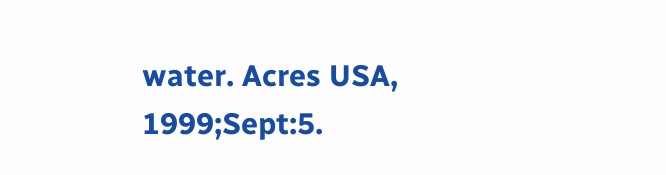water. Acres USA, 1999;Sept:5.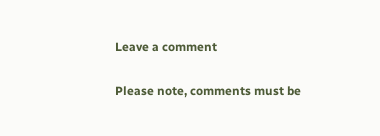Leave a comment

Please note, comments must be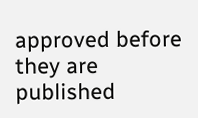approved before they are published